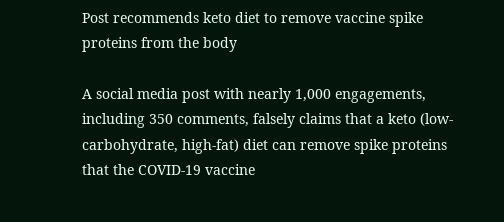Post recommends keto diet to remove vaccine spike proteins from the body

A social media post with nearly 1,000 engagements, including 350 comments, falsely claims that a keto (low-carbohydrate, high-fat) diet can remove spike proteins that the COVID-19 vaccine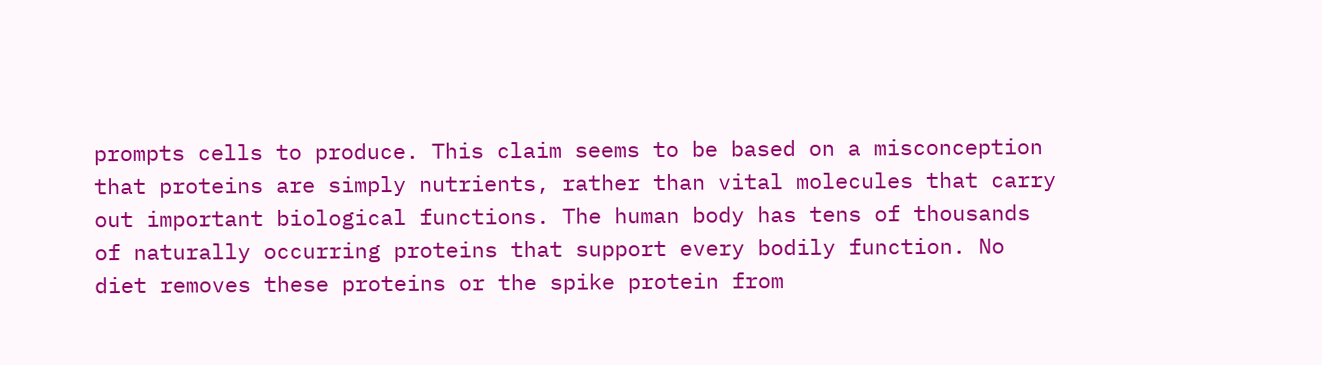prompts cells to produce. This claim seems to be based on a misconception that proteins are simply nutrients, rather than vital molecules that carry out important biological functions. The human body has tens of thousands of naturally occurring proteins that support every bodily function. No diet removes these proteins or the spike protein from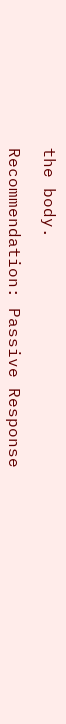the body.

Recommendation: Passive Response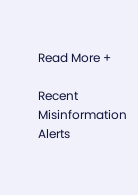Read More +

Recent Misinformation Alerts